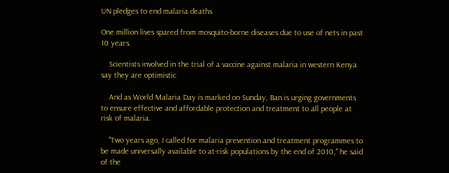UN pledges to end malaria deaths

One million lives spared from mosquito-borne diseases due to use of nets in past 10 years.

    Scientists involved in the trial of a vaccine against malaria in western Kenya say they are optimistic

    And as World Malaria Day is marked on Sunday, Ban is urging governments to ensure effective and affordable protection and treatment to all people at risk of malaria.

    "Two years ago, I called for malaria prevention and treatment programmes to be made universally available to at-risk populations by the end of 2010," he said of the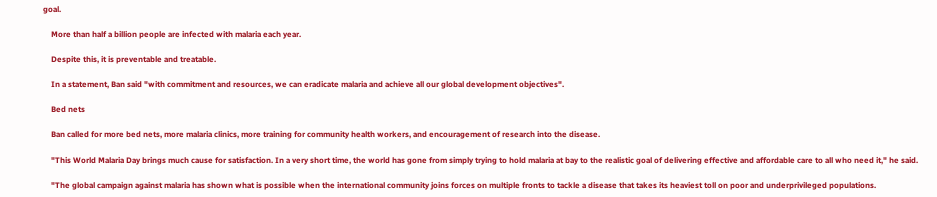goal.

    More than half a billion people are infected with malaria each year.

    Despite this, it is preventable and treatable.

    In a statement, Ban said "with commitment and resources, we can eradicate malaria and achieve all our global development objectives".

    Bed nets

    Ban called for more bed nets, more malaria clinics, more training for community health workers, and encouragement of research into the disease.

    "This World Malaria Day brings much cause for satisfaction. In a very short time, the world has gone from simply trying to hold malaria at bay to the realistic goal of delivering effective and affordable care to all who need it," he said.

    "The global campaign against malaria has shown what is possible when the international community joins forces on multiple fronts to tackle a disease that takes its heaviest toll on poor and underprivileged populations.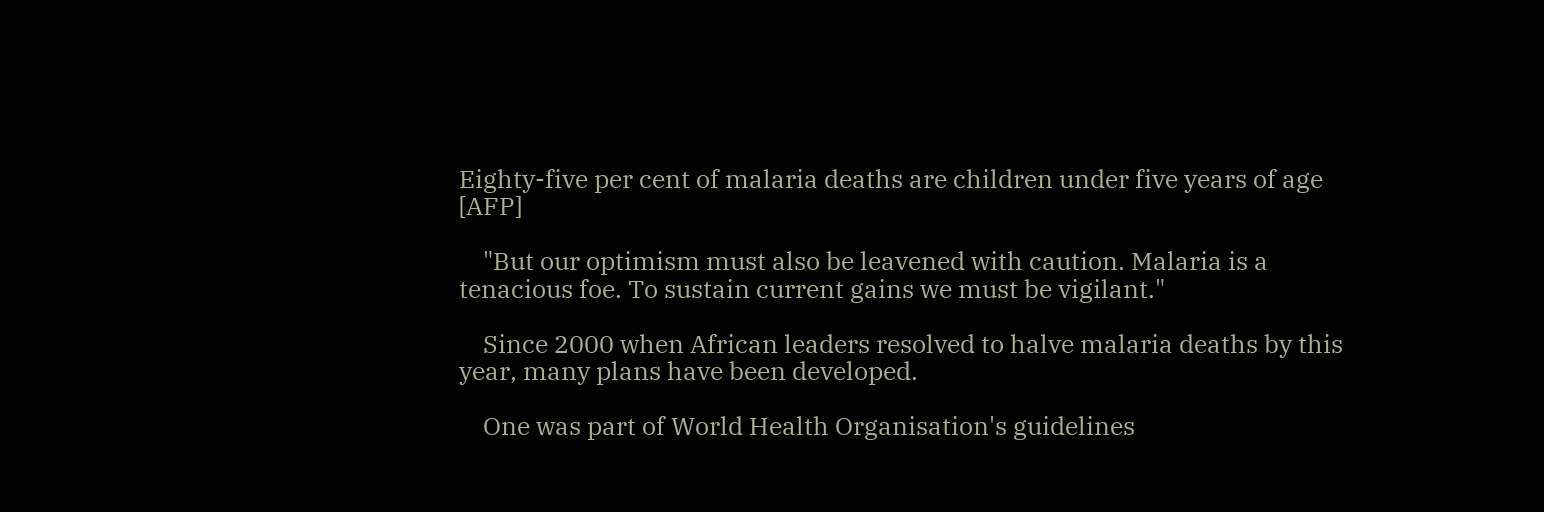Eighty-five per cent of malaria deaths are children under five years of age [AFP]

    "But our optimism must also be leavened with caution. Malaria is a tenacious foe. To sustain current gains we must be vigilant."

    Since 2000 when African leaders resolved to halve malaria deaths by this year, many plans have been developed.

    One was part of World Health Organisation's guidelines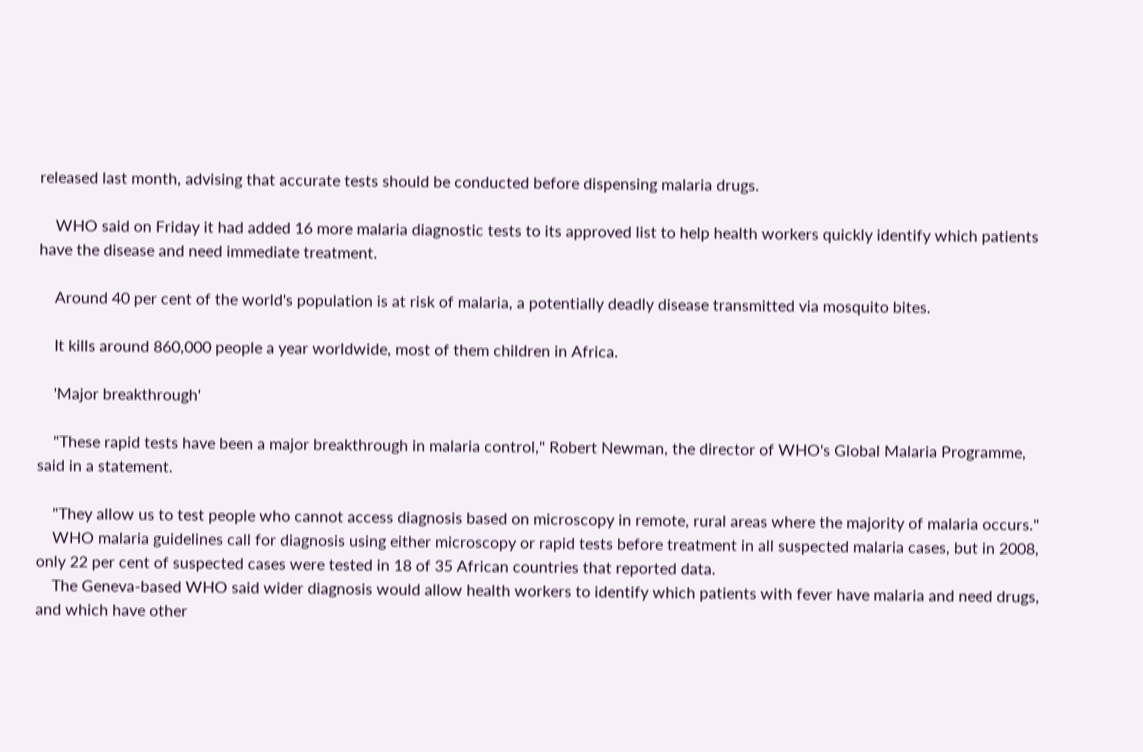released last month, advising that accurate tests should be conducted before dispensing malaria drugs.

    WHO said on Friday it had added 16 more malaria diagnostic tests to its approved list to help health workers quickly identify which patients have the disease and need immediate treatment.

    Around 40 per cent of the world's population is at risk of malaria, a potentially deadly disease transmitted via mosquito bites.

    It kills around 860,000 people a year worldwide, most of them children in Africa.

    'Major breakthrough'

    "These rapid tests have been a major breakthrough in malaria control," Robert Newman, the director of WHO's Global Malaria Programme, said in a statement.

    "They allow us to test people who cannot access diagnosis based on microscopy in remote, rural areas where the majority of malaria occurs."
    WHO malaria guidelines call for diagnosis using either microscopy or rapid tests before treatment in all suspected malaria cases, but in 2008, only 22 per cent of suspected cases were tested in 18 of 35 African countries that reported data.
    The Geneva-based WHO said wider diagnosis would allow health workers to identify which patients with fever have malaria and need drugs, and which have other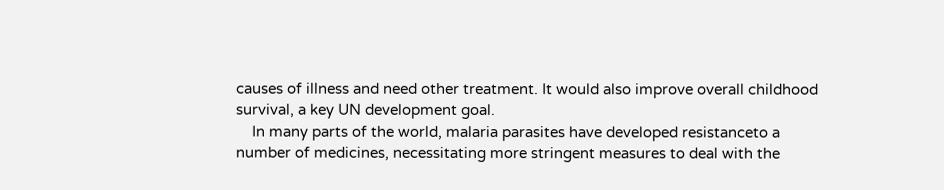causes of illness and need other treatment. It would also improve overall childhood survival, a key UN development goal.
    In many parts of the world, malaria parasites have developed resistanceto a number of medicines, necessitating more stringent measures to deal with the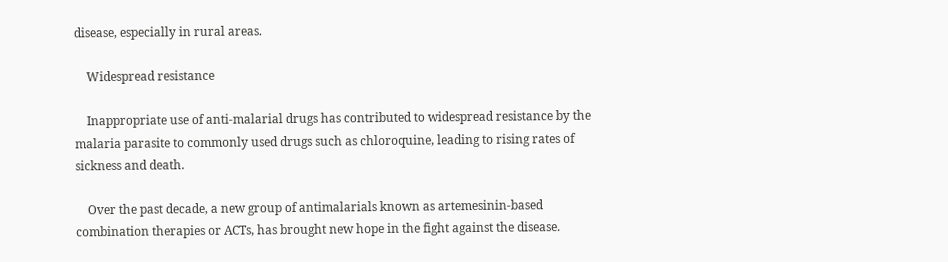disease, especially in rural areas.

    Widespread resistance

    Inappropriate use of anti-malarial drugs has contributed to widespread resistance by the malaria parasite to commonly used drugs such as chloroquine, leading to rising rates of sickness and death.

    Over the past decade, a new group of antimalarials known as artemesinin-based combination therapies or ACTs, has brought new hope in the fight against the disease.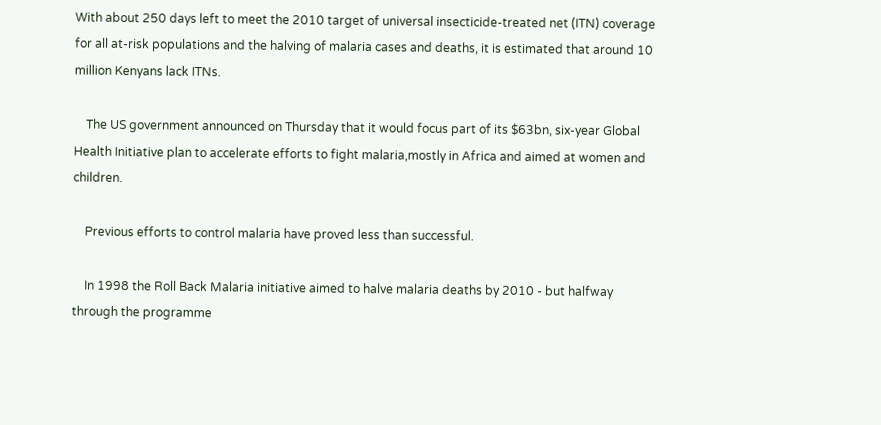With about 250 days left to meet the 2010 target of universal insecticide-treated net (ITN) coverage for all at-risk populations and the halving of malaria cases and deaths, it is estimated that around 10 million Kenyans lack ITNs.

    The US government announced on Thursday that it would focus part of its $63bn, six-year Global Health Initiative plan to accelerate efforts to fight malaria,mostly in Africa and aimed at women and children.

    Previous efforts to control malaria have proved less than successful.

    In 1998 the Roll Back Malaria initiative aimed to halve malaria deaths by 2010 - but halfway through the programme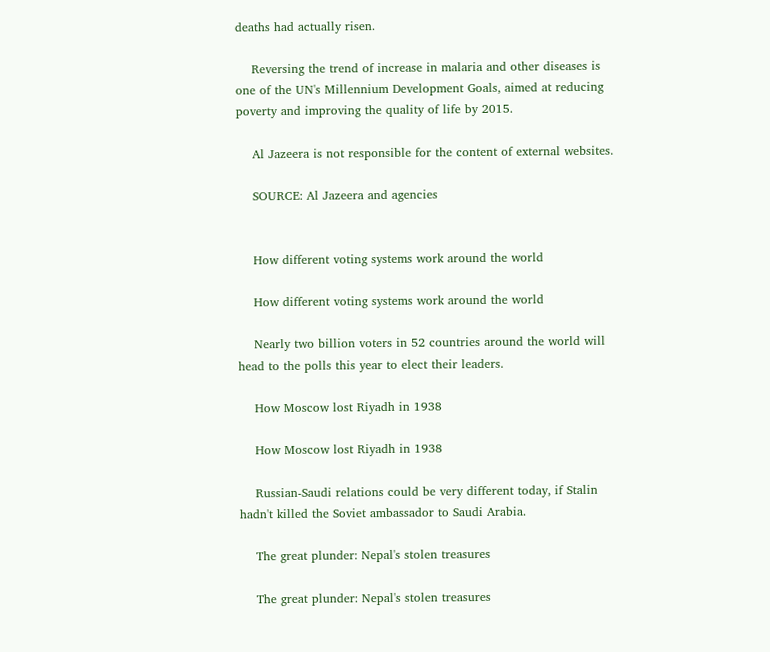deaths had actually risen.

    Reversing the trend of increase in malaria and other diseases is one of the UN's Millennium Development Goals, aimed at reducing poverty and improving the quality of life by 2015.

    Al Jazeera is not responsible for the content of external websites.

    SOURCE: Al Jazeera and agencies


    How different voting systems work around the world

    How different voting systems work around the world

    Nearly two billion voters in 52 countries around the world will head to the polls this year to elect their leaders.

    How Moscow lost Riyadh in 1938

    How Moscow lost Riyadh in 1938

    Russian-Saudi relations could be very different today, if Stalin hadn't killed the Soviet ambassador to Saudi Arabia.

    The great plunder: Nepal's stolen treasures

    The great plunder: Nepal's stolen treasures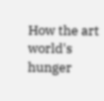How the art world's hunger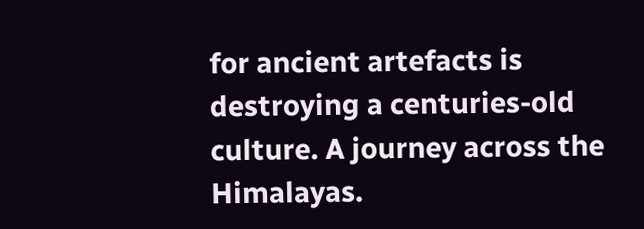for ancient artefacts is destroying a centuries-old culture. A journey across the Himalayas.